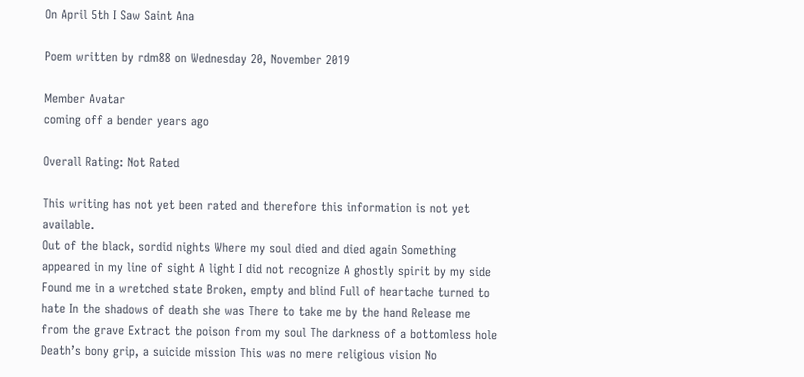On April 5th I Saw Saint Ana

Poem written by rdm88 on Wednesday 20, November 2019

Member Avatar
coming off a bender years ago

Overall Rating: Not Rated

This writing has not yet been rated and therefore this information is not yet available.
Out of the black, sordid nights Where my soul died and died again Something appeared in my line of sight A light I did not recognize A ghostly spirit by my side Found me in a wretched state Broken, empty and blind Full of heartache turned to hate In the shadows of death she was There to take me by the hand Release me from the grave Extract the poison from my soul The darkness of a bottomless hole Death’s bony grip, a suicide mission This was no mere religious vision No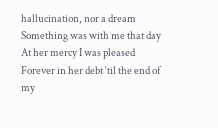hallucination, nor a dream Something was with me that day At her mercy I was pleased Forever in her debt ‘til the end of my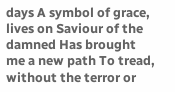days A symbol of grace, lives on Saviour of the damned Has brought me a new path To tread, without the terror or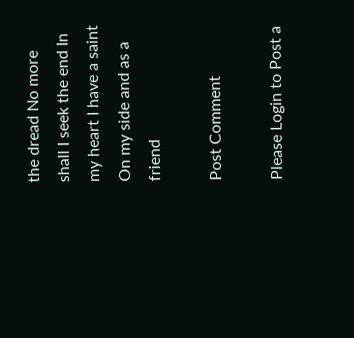the dread No more shall I seek the end In my heart I have a saint On my side and as a friend

Post Comment

Please Login to Post a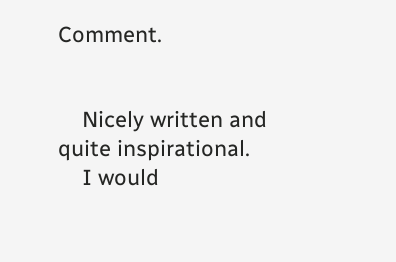Comment.


    Nicely written and quite inspirational.
    I would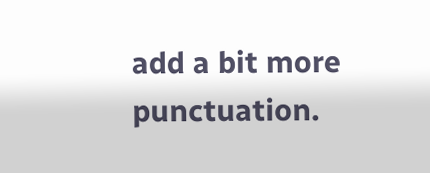add a bit more punctuation.